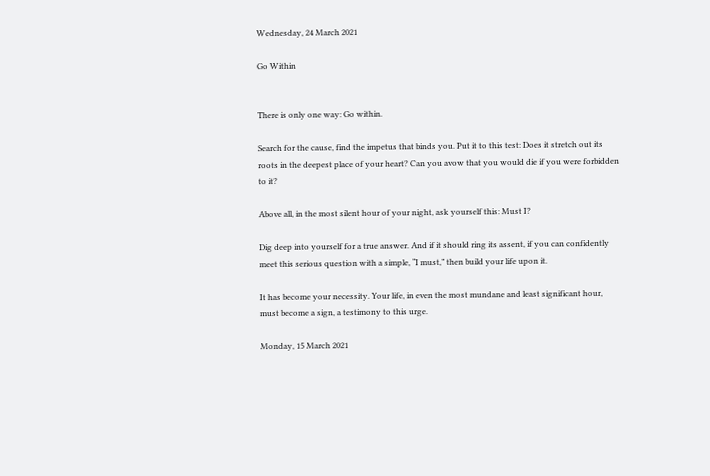Wednesday, 24 March 2021

Go Within


There is only one way: Go within.

Search for the cause, find the impetus that binds you. Put it to this test: Does it stretch out its roots in the deepest place of your heart? Can you avow that you would die if you were forbidden to it?

Above all, in the most silent hour of your night, ask yourself this: Must I?

Dig deep into yourself for a true answer. And if it should ring its assent, if you can confidently meet this serious question with a simple, “I must,” then build your life upon it.

It has become your necessity. Your life, in even the most mundane and least significant hour, must become a sign, a testimony to this urge.

Monday, 15 March 2021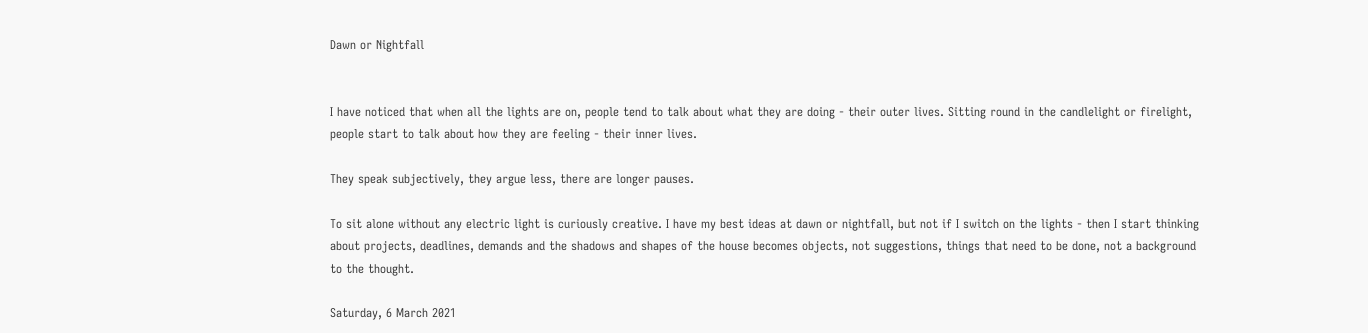Dawn or Nightfall


I have noticed that when all the lights are on, people tend to talk about what they are doing - their outer lives. Sitting round in the candlelight or firelight, people start to talk about how they are feeling - their inner lives.

They speak subjectively, they argue less, there are longer pauses.

To sit alone without any electric light is curiously creative. I have my best ideas at dawn or nightfall, but not if I switch on the lights - then I start thinking about projects, deadlines, demands and the shadows and shapes of the house becomes objects, not suggestions, things that need to be done, not a background to the thought.

Saturday, 6 March 2021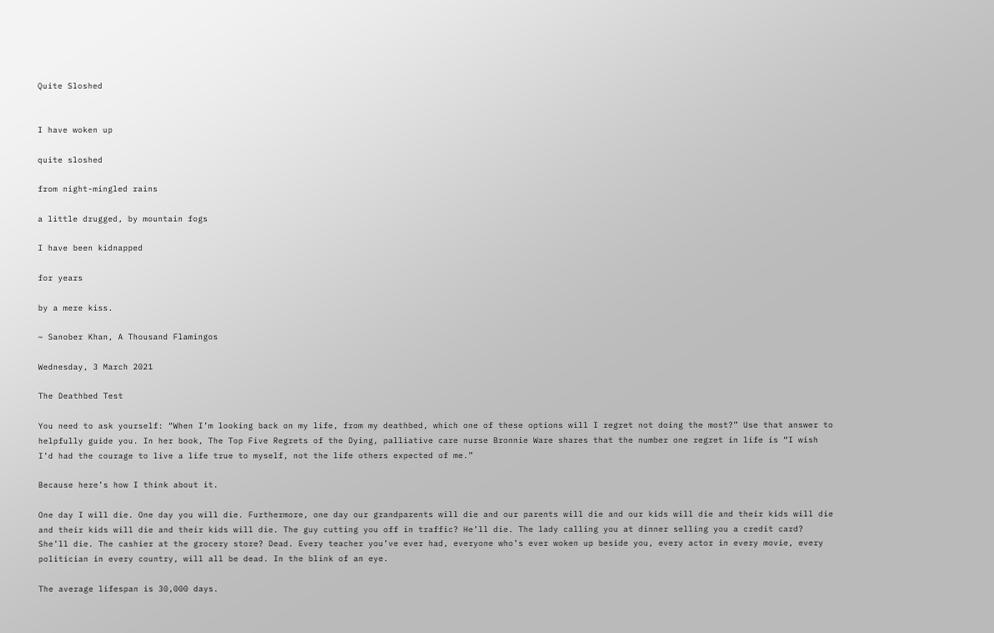Quite Sloshed


I have woken up

quite sloshed

from night-mingled rains

a little drugged, by mountain fogs

I have been kidnapped

for years

by a mere kiss.

~ Sanober Khan, A Thousand Flamingos

Wednesday, 3 March 2021

The Deathbed Test

You need to ask yourself: “When I’m looking back on my life, from my deathbed, which one of these options will I regret not doing the most?” Use that answer to helpfully guide you. In her book, The Top Five Regrets of the Dying, palliative care nurse Bronnie Ware shares that the number one regret in life is “I wish I’d had the courage to live a life true to myself, not the life others expected of me.”

Because here’s how I think about it.

One day I will die. One day you will die. Furthermore, one day our grandparents will die and our parents will die and our kids will die and their kids will die and their kids will die and their kids will die. The guy cutting you off in traffic? He’ll die. The lady calling you at dinner selling you a credit card? She’ll die. The cashier at the grocery store? Dead. Every teacher you’ve ever had, everyone who’s ever woken up beside you, every actor in every movie, every politician in every country, will all be dead. In the blink of an eye.

The average lifespan is 30,000 days.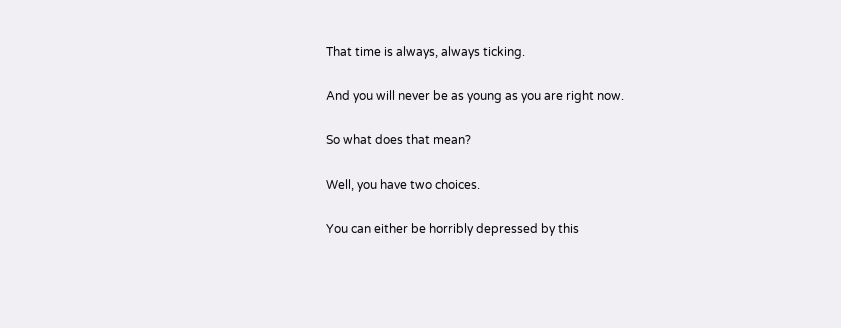That time is always, always ticking.

And you will never be as young as you are right now.

So what does that mean?

Well, you have two choices.

You can either be horribly depressed by this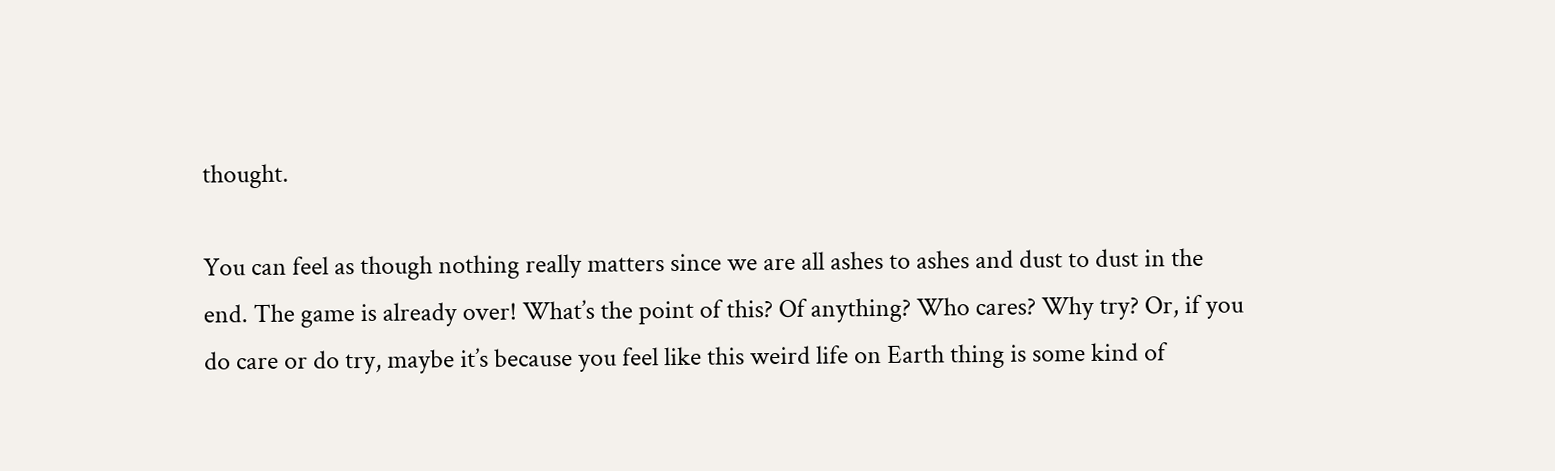thought.

You can feel as though nothing really matters since we are all ashes to ashes and dust to dust in the end. The game is already over! What’s the point of this? Of anything? Who cares? Why try? Or, if you do care or do try, maybe it’s because you feel like this weird life on Earth thing is some kind of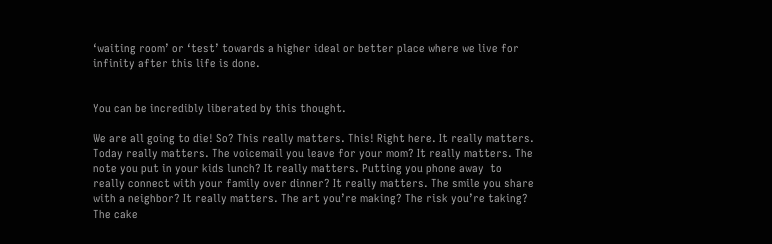‘waiting room’ or ‘test’ towards a higher ideal or better place where we live for infinity after this life is done.


You can be incredibly liberated by this thought.

We are all going to die! So? This really matters. This! Right here. It really matters. Today really matters. The voicemail you leave for your mom? It really matters. The note you put in your kids lunch? It really matters. Putting you phone away  to really connect with your family over dinner? It really matters. The smile you share with a neighbor? It really matters. The art you’re making? The risk you’re taking? The cake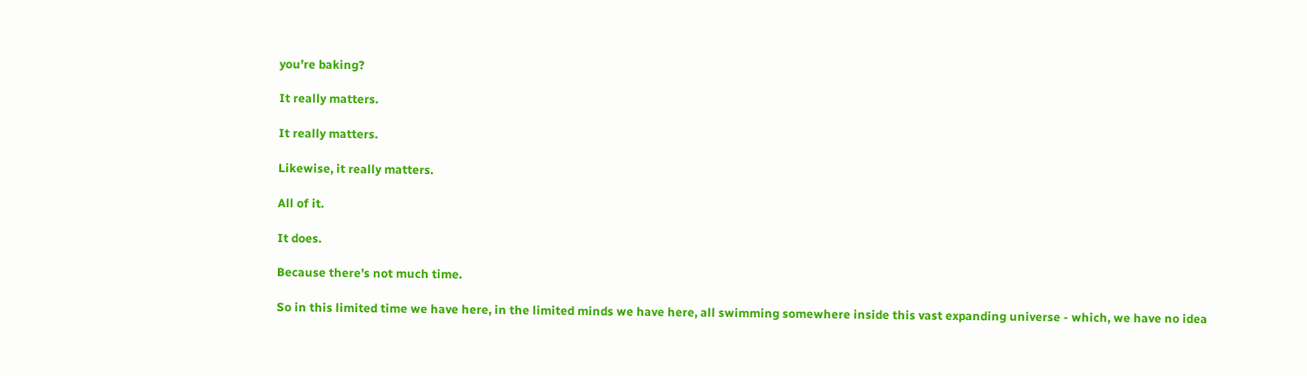you’re baking?

It really matters.

It really matters.

Likewise, it really matters.

All of it.

It does.

Because there’s not much time.

So in this limited time we have here, in the limited minds we have here, all swimming somewhere inside this vast expanding universe - which, we have no idea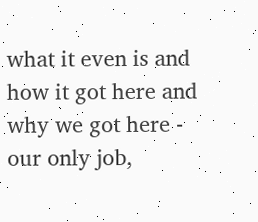what it even is and how it got here and why we got here - our only job,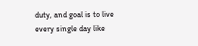duty, and goal is to live every single day like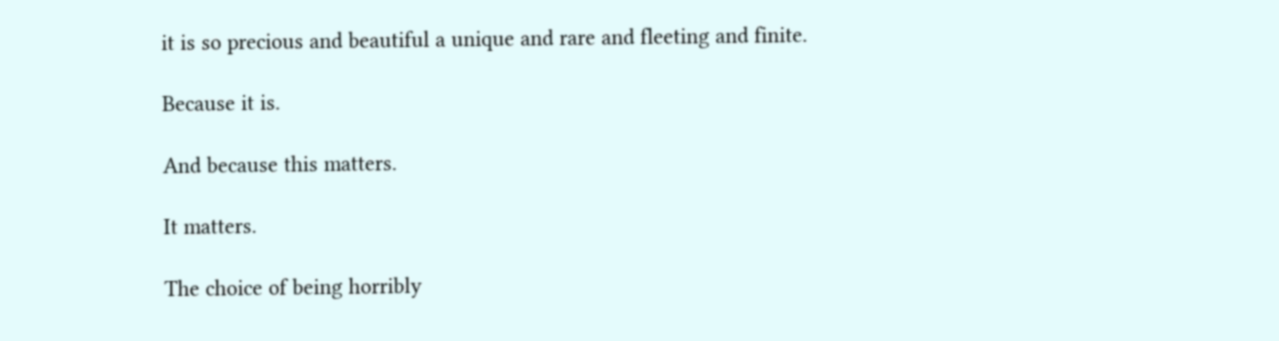it is so precious and beautiful a unique and rare and fleeting and finite.

Because it is.

And because this matters.

It matters.

The choice of being horribly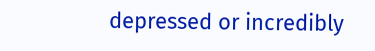depressed or incredibly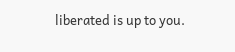liberated is up to you.